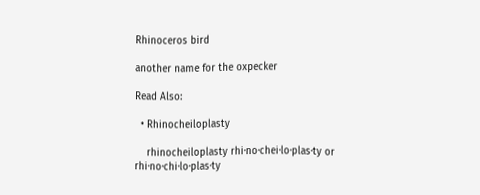Rhinoceros bird

another name for the oxpecker

Read Also:

  • Rhinocheiloplasty

    rhinocheiloplasty rhi·no·chei·lo·plas·ty or rhi·no·chi·lo·plas·ty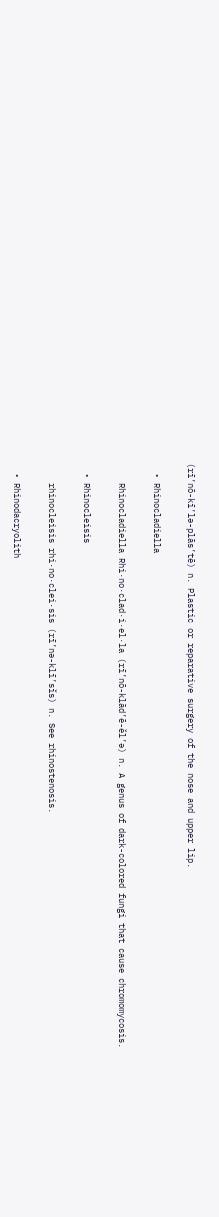(rī’nō-kī’lə-plās’tē) n. Plastic or reparative surgery of the nose and upper lip.

  • Rhinocladiella

    Rhinocladiella Rhi·no·clad·i·el·la (rī’nō-klād’ē-ěl’ə) n. A genus of dark-colored fungi that cause chromomycosis.

  • Rhinocleisis

    rhinocleisis rhi·no·clei·sis (rī’nə-klī’sĭs) n. See rhinostenosis.

  • Rhinodacryolith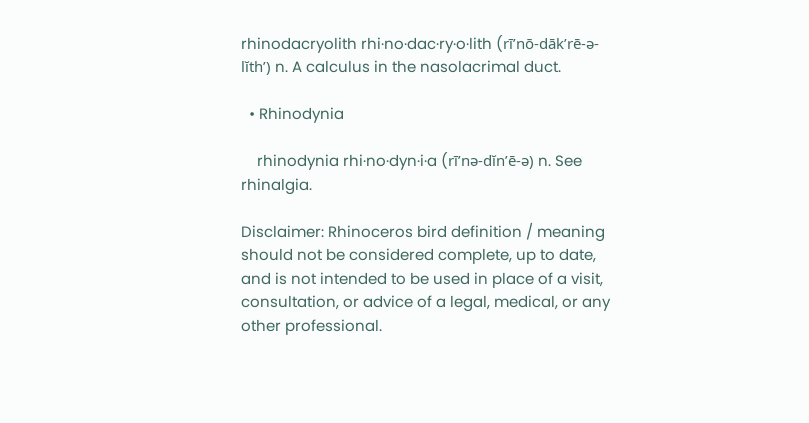rhinodacryolith rhi·no·dac·ry·o·lith (rī’nō-dāk’rē-ə-lĭth’) n. A calculus in the nasolacrimal duct.

  • Rhinodynia

    rhinodynia rhi·no·dyn·i·a (rī’nə-dĭn’ē-ə) n. See rhinalgia.

Disclaimer: Rhinoceros bird definition / meaning should not be considered complete, up to date, and is not intended to be used in place of a visit, consultation, or advice of a legal, medical, or any other professional.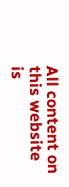All content on this website is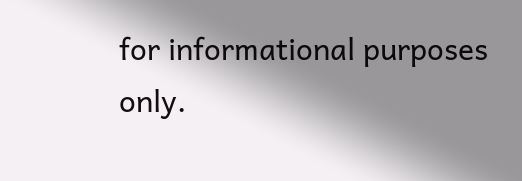for informational purposes only.